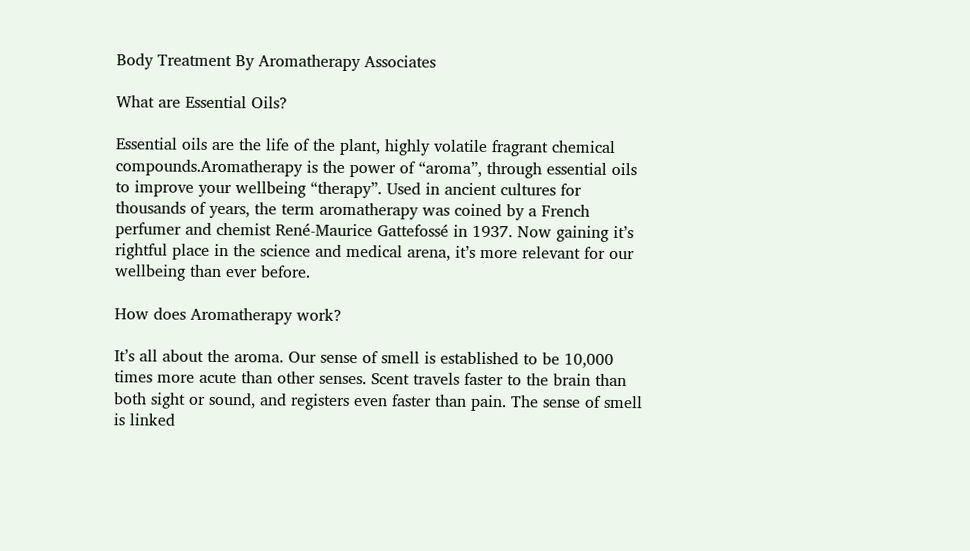Body Treatment By Aromatherapy Associates

What are Essential Oils?

Essential oils are the life of the plant, highly volatile fragrant chemical compounds.Aromatherapy is the power of “aroma”, through essential oils to improve your wellbeing “therapy”. Used in ancient cultures for thousands of years, the term aromatherapy was coined by a French perfumer and chemist René-Maurice Gattefossé in 1937. Now gaining it’s rightful place in the science and medical arena, it’s more relevant for our wellbeing than ever before.

How does Aromatherapy work?

It’s all about the aroma. Our sense of smell is established to be 10,000 times more acute than other senses. Scent travels faster to the brain than both sight or sound, and registers even faster than pain. The sense of smell is linked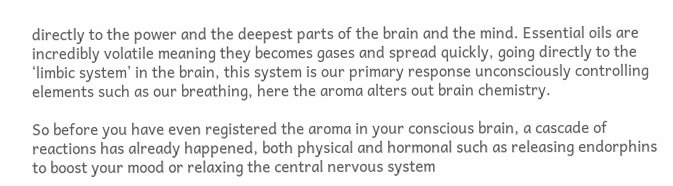directly to the power and the deepest parts of the brain and the mind. Essential oils are incredibly volatile meaning they becomes gases and spread quickly, going directly to the ‘limbic system’ in the brain, this system is our primary response unconsciously controlling elements such as our breathing, here the aroma alters out brain chemistry.

So before you have even registered the aroma in your conscious brain, a cascade of reactions has already happened, both physical and hormonal such as releasing endorphins to boost your mood or relaxing the central nervous system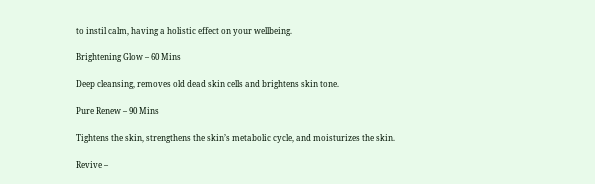to instil calm, having a holistic effect on your wellbeing.

Brightening Glow – 60 Mins

Deep cleansing, removes old dead skin cells and brightens skin tone.

Pure Renew – 90 Mins

Tightens the skin, strengthens the skin’s metabolic cycle, and moisturizes the skin.

Revive –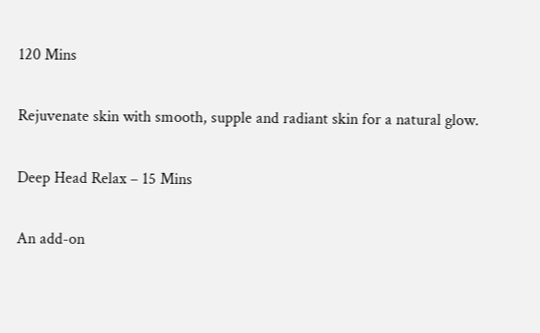120 Mins

Rejuvenate skin with smooth, supple and radiant skin for a natural glow.

Deep Head Relax – 15 Mins

An add-on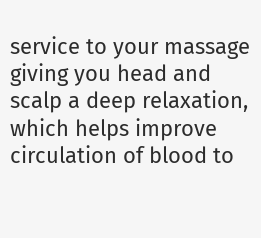service to your massage giving you head and scalp a deep relaxation, which helps improve circulation of blood to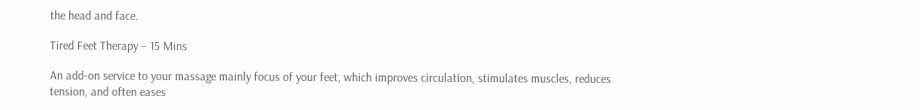the head and face.

Tired Feet Therapy – 15 Mins

An add-on service to your massage mainly focus of your feet, which improves circulation, stimulates muscles, reduces tension, and often eases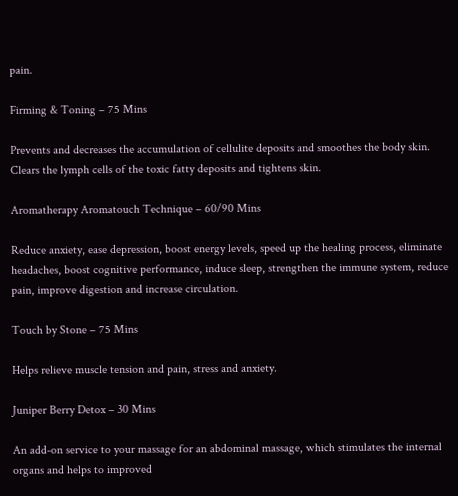pain.

Firming & Toning – 75 Mins

Prevents and decreases the accumulation of cellulite deposits and smoothes the body skin. Clears the lymph cells of the toxic fatty deposits and tightens skin.

Aromatherapy Aromatouch Technique – 60/90 Mins

Reduce anxiety, ease depression, boost energy levels, speed up the healing process, eliminate headaches, boost cognitive performance, induce sleep, strengthen the immune system, reduce pain, improve digestion and increase circulation.

Touch by Stone – 75 Mins

Helps relieve muscle tension and pain, stress and anxiety.

Juniper Berry Detox – 30 Mins

An add-on service to your massage for an abdominal massage, which stimulates the internal organs and helps to improved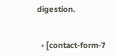digestion.


  • [contact-form-7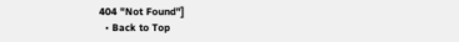404 "Not Found"]
  • Back to Top